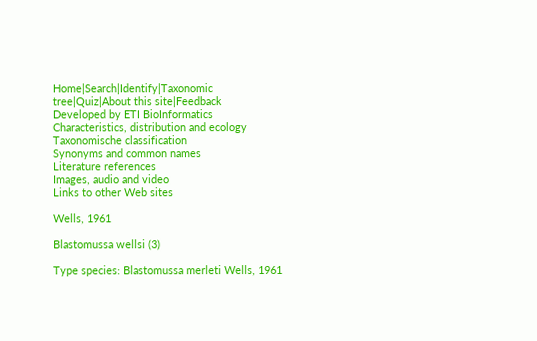Home|Search|Identify|Taxonomic tree|Quiz|About this site|Feedback
Developed by ETI BioInformatics
Characteristics, distribution and ecology
Taxonomische classification
Synonyms and common names
Literature references
Images, audio and video
Links to other Web sites

Wells, 1961

Blastomussa wellsi (3)

Type species: Blastomussa merleti Wells, 1961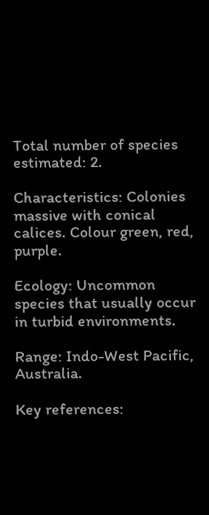Total number of species estimated: 2.

Characteristics: Colonies massive with conical calices. Colour green, red, purple.

Ecology: Uncommon species that usually occur in turbid environments.

Range: Indo-West Pacific, Australia.

Key references: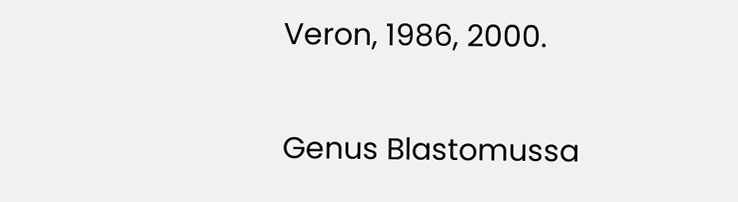Veron, 1986, 2000.

Genus Blastomussa